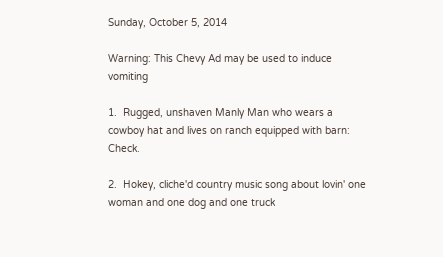Sunday, October 5, 2014

Warning: This Chevy Ad may be used to induce vomiting

1.  Rugged, unshaven Manly Man who wears a cowboy hat and lives on ranch equipped with barn: Check.

2.  Hokey, cliche'd country music song about lovin' one woman and one dog and one truck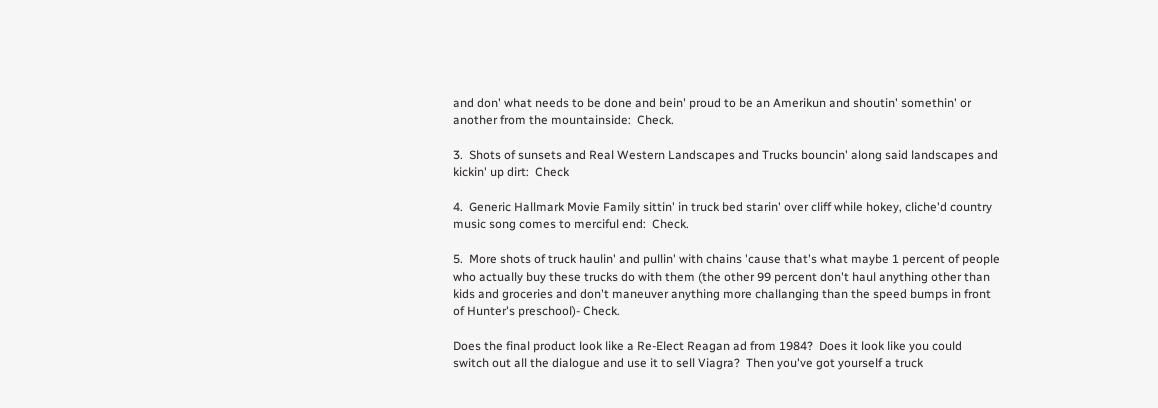and don' what needs to be done and bein' proud to be an Amerikun and shoutin' somethin' or another from the mountainside:  Check.

3.  Shots of sunsets and Real Western Landscapes and Trucks bouncin' along said landscapes and kickin' up dirt:  Check

4.  Generic Hallmark Movie Family sittin' in truck bed starin' over cliff while hokey, cliche'd country music song comes to merciful end:  Check.

5.  More shots of truck haulin' and pullin' with chains 'cause that's what maybe 1 percent of people who actually buy these trucks do with them (the other 99 percent don't haul anything other than kids and groceries and don't maneuver anything more challanging than the speed bumps in front of Hunter's preschool)- Check.

Does the final product look like a Re-Elect Reagan ad from 1984?  Does it look like you could switch out all the dialogue and use it to sell Viagra?  Then you've got yourself a truck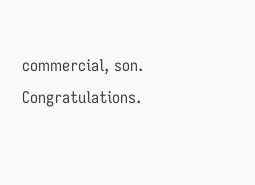commercial, son.  Congratulations.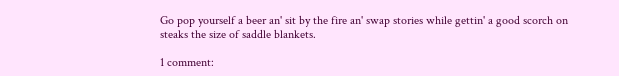Go pop yourself a beer an' sit by the fire an' swap stories while gettin' a good scorch on steaks the size of saddle blankets.

1 comment: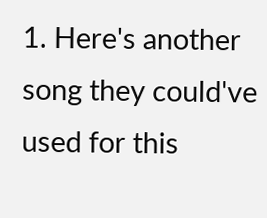1. Here's another song they could've used for this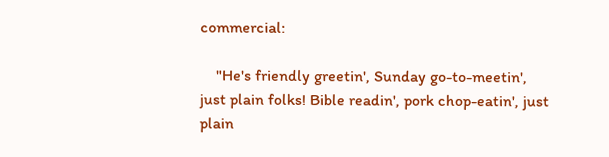commercial:

    "He's friendly greetin', Sunday go-to-meetin', just plain folks! Bible readin', pork chop-eatin', just plain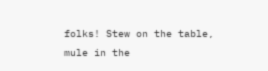folks! Stew on the table, mule in the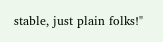stable, just plain folks!"